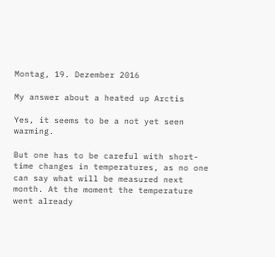Montag, 19. Dezember 2016

My answer about a heated up Arctis

Yes, it seems to be a not yet seen warming.

But one has to be careful with short-time changes in temperatures, as no one can say what will be measured next month. At the moment the temperature went already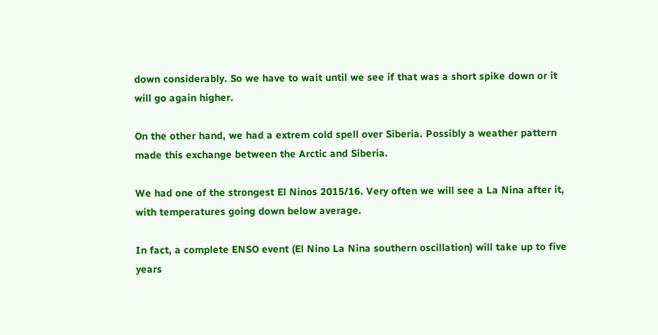down considerably. So we have to wait until we see if that was a short spike down or it will go again higher.

On the other hand, we had a extrem cold spell over Siberia. Possibly a weather pattern made this exchange between the Arctic and Siberia.

We had one of the strongest El Ninos 2015/16. Very often we will see a La Nina after it, with temperatures going down below average.

In fact, a complete ENSO event (El Nino La Nina southern oscillation) will take up to five years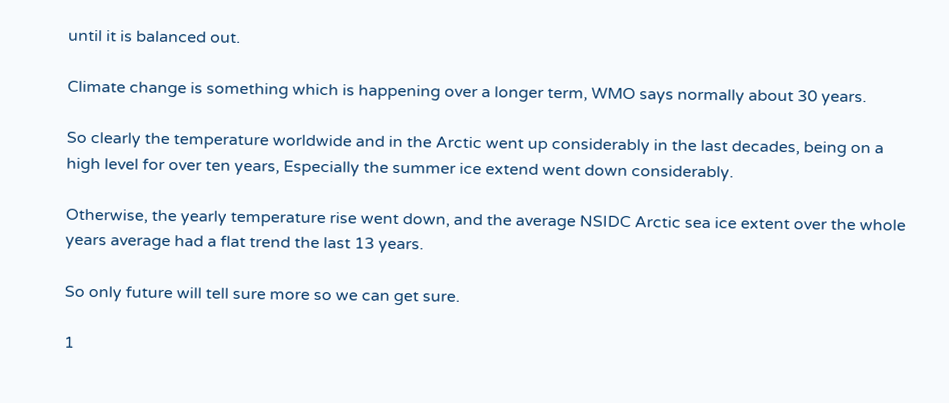until it is balanced out.

Climate change is something which is happening over a longer term, WMO says normally about 30 years.

So clearly the temperature worldwide and in the Arctic went up considerably in the last decades, being on a high level for over ten years, Especially the summer ice extend went down considerably.

Otherwise, the yearly temperature rise went down, and the average NSIDC Arctic sea ice extent over the whole years average had a flat trend the last 13 years.

So only future will tell sure more so we can get sure.

1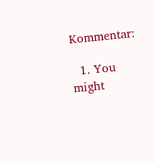Kommentar:

  1. You might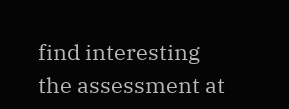find interesting the assessment at